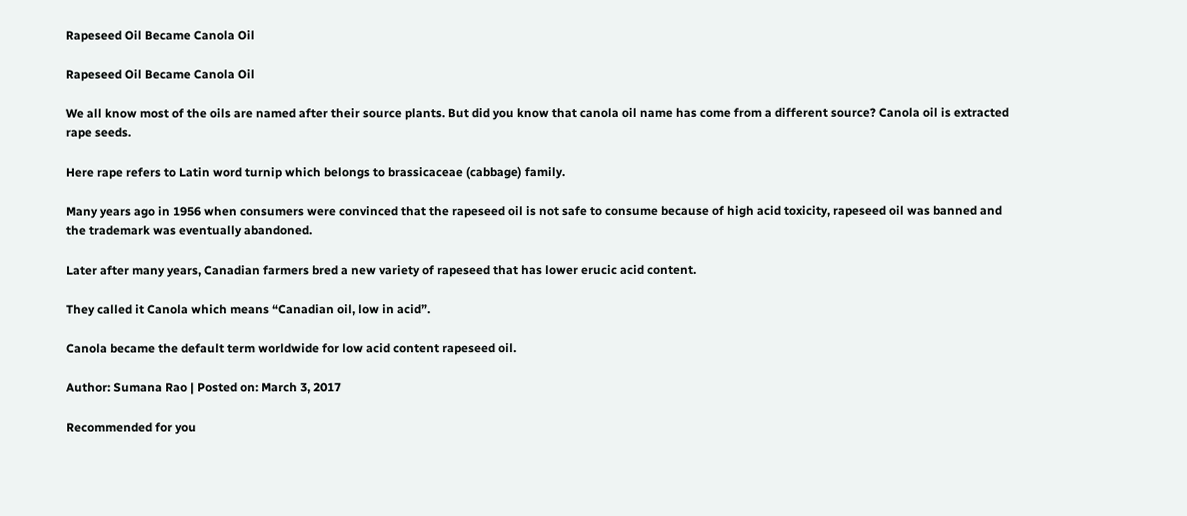Rapeseed Oil Became Canola Oil

Rapeseed Oil Became Canola Oil

We all know most of the oils are named after their source plants. But did you know that canola oil name has come from a different source? Canola oil is extracted rape seeds.

Here rape refers to Latin word turnip which belongs to brassicaceae (cabbage) family.

Many years ago in 1956 when consumers were convinced that the rapeseed oil is not safe to consume because of high acid toxicity, rapeseed oil was banned and the trademark was eventually abandoned.

Later after many years, Canadian farmers bred a new variety of rapeseed that has lower erucic acid content.

They called it Canola which means “Canadian oil, low in acid”.

Canola became the default term worldwide for low acid content rapeseed oil.

Author: Sumana Rao | Posted on: March 3, 2017

Recommended for you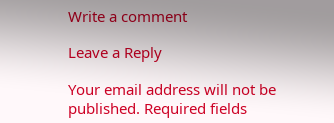Write a comment

Leave a Reply

Your email address will not be published. Required fields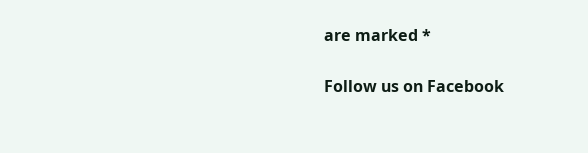are marked *

Follow us on Facebook